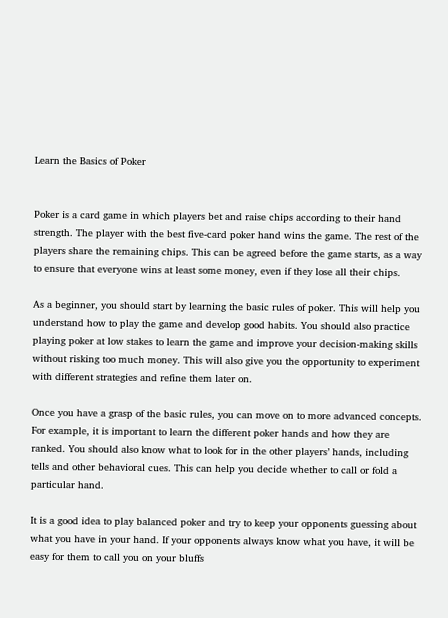Learn the Basics of Poker


Poker is a card game in which players bet and raise chips according to their hand strength. The player with the best five-card poker hand wins the game. The rest of the players share the remaining chips. This can be agreed before the game starts, as a way to ensure that everyone wins at least some money, even if they lose all their chips.

As a beginner, you should start by learning the basic rules of poker. This will help you understand how to play the game and develop good habits. You should also practice playing poker at low stakes to learn the game and improve your decision-making skills without risking too much money. This will also give you the opportunity to experiment with different strategies and refine them later on.

Once you have a grasp of the basic rules, you can move on to more advanced concepts. For example, it is important to learn the different poker hands and how they are ranked. You should also know what to look for in the other players’ hands, including tells and other behavioral cues. This can help you decide whether to call or fold a particular hand.

It is a good idea to play balanced poker and try to keep your opponents guessing about what you have in your hand. If your opponents always know what you have, it will be easy for them to call you on your bluffs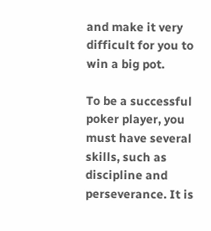and make it very difficult for you to win a big pot.

To be a successful poker player, you must have several skills, such as discipline and perseverance. It is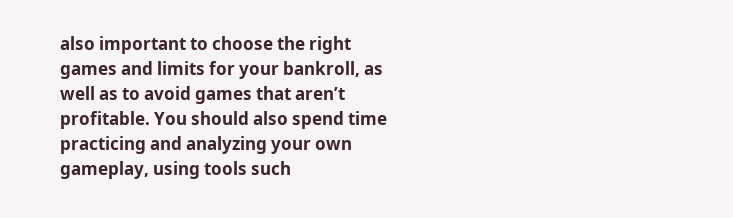also important to choose the right games and limits for your bankroll, as well as to avoid games that aren’t profitable. You should also spend time practicing and analyzing your own gameplay, using tools such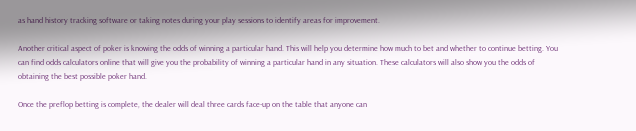as hand history tracking software or taking notes during your play sessions to identify areas for improvement.

Another critical aspect of poker is knowing the odds of winning a particular hand. This will help you determine how much to bet and whether to continue betting. You can find odds calculators online that will give you the probability of winning a particular hand in any situation. These calculators will also show you the odds of obtaining the best possible poker hand.

Once the preflop betting is complete, the dealer will deal three cards face-up on the table that anyone can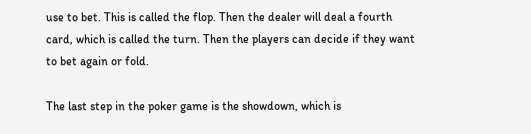use to bet. This is called the flop. Then the dealer will deal a fourth card, which is called the turn. Then the players can decide if they want to bet again or fold.

The last step in the poker game is the showdown, which is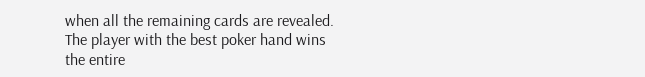when all the remaining cards are revealed. The player with the best poker hand wins the entire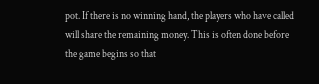pot. If there is no winning hand, the players who have called will share the remaining money. This is often done before the game begins so that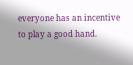everyone has an incentive to play a good hand.